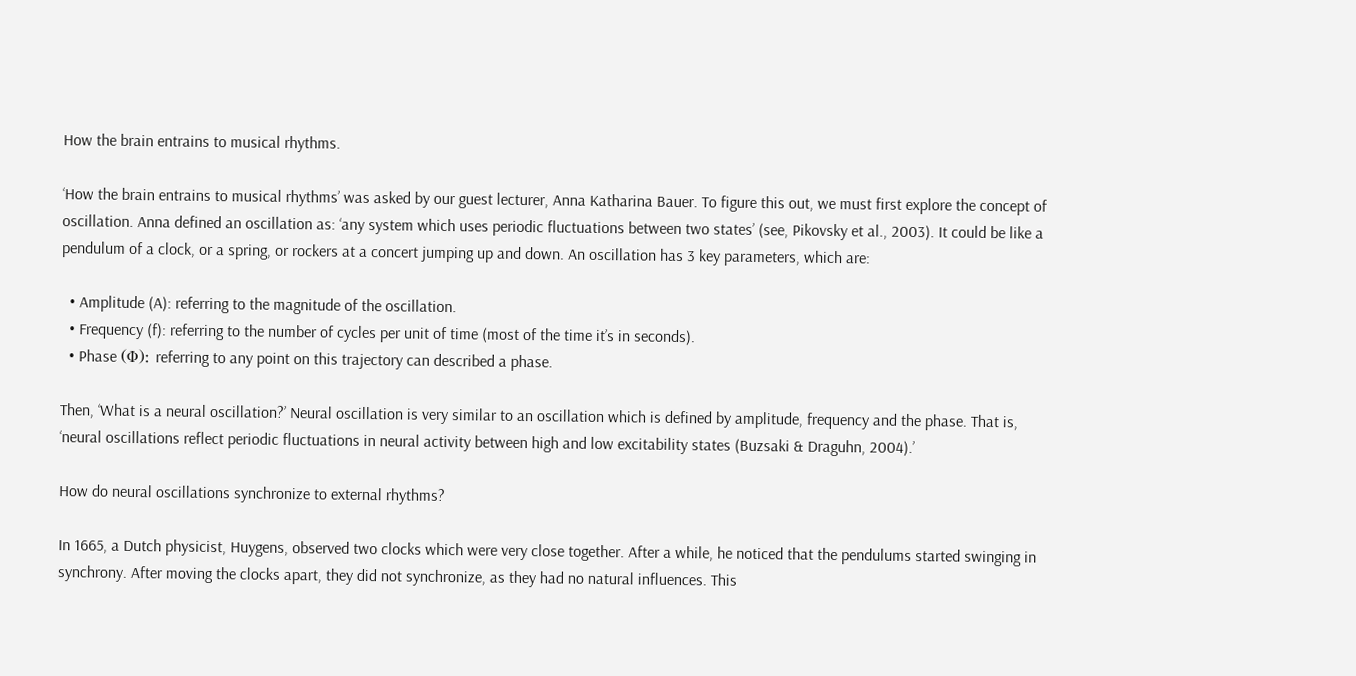How the brain entrains to musical rhythms.

‘How the brain entrains to musical rhythms’ was asked by our guest lecturer, Anna Katharina Bauer. To figure this out, we must first explore the concept of oscillation. Anna defined an oscillation as: ‘any system which uses periodic fluctuations between two states’ (see, Pikovsky et al., 2003). It could be like a pendulum of a clock, or a spring, or rockers at a concert jumping up and down. An oscillation has 3 key parameters, which are:

  • Amplitude (A): referring to the magnitude of the oscillation.
  • Frequency (f): referring to the number of cycles per unit of time (most of the time it’s in seconds).
  • Phase (Φ): referring to any point on this trajectory can described a phase.

Then, ‘What is a neural oscillation?’ Neural oscillation is very similar to an oscillation which is defined by amplitude, frequency and the phase. That is, ‘neural oscillations reflect periodic fluctuations in neural activity between high and low excitability states (Buzsaki & Draguhn, 2004).’

How do neural oscillations synchronize to external rhythms?

In 1665, a Dutch physicist, Huygens, observed two clocks which were very close together. After a while, he noticed that the pendulums started swinging in synchrony. After moving the clocks apart, they did not synchronize, as they had no natural influences. This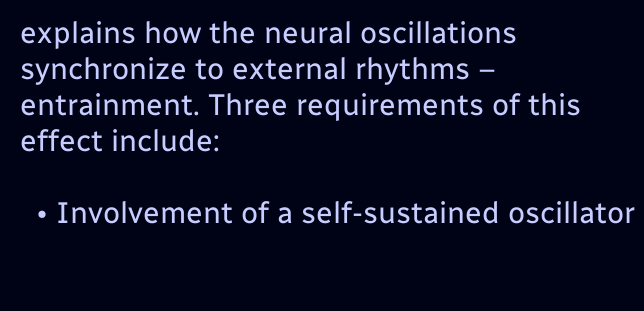explains how the neural oscillations synchronize to external rhythms – entrainment. Three requirements of this effect include:

  • Involvement of a self-sustained oscillator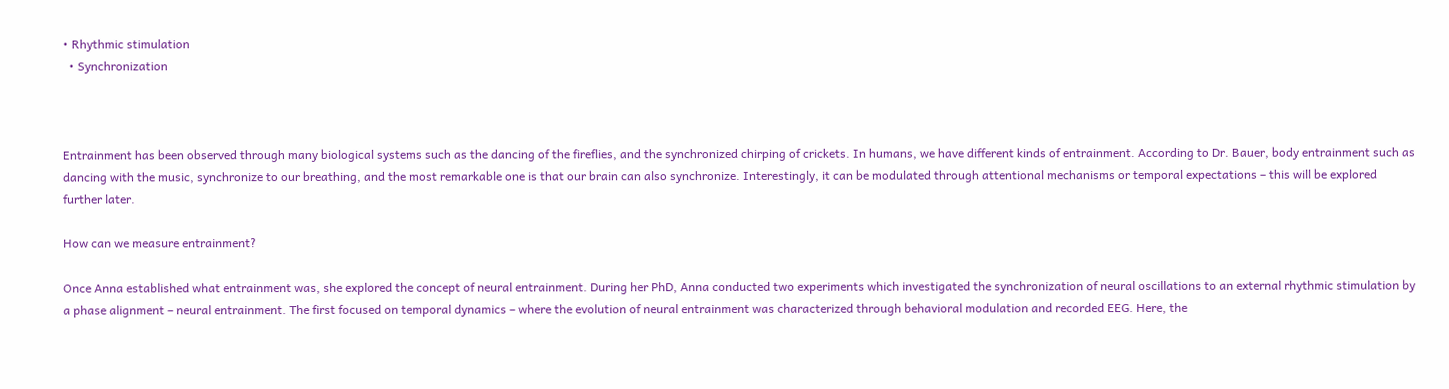• Rhythmic stimulation
  • Synchronization



Entrainment has been observed through many biological systems such as the dancing of the fireflies, and the synchronized chirping of crickets. In humans, we have different kinds of entrainment. According to Dr. Bauer, body entrainment such as dancing with the music, synchronize to our breathing, and the most remarkable one is that our brain can also synchronize. Interestingly, it can be modulated through attentional mechanisms or temporal expectations – this will be explored further later.

How can we measure entrainment?

Once Anna established what entrainment was, she explored the concept of neural entrainment. During her PhD, Anna conducted two experiments which investigated the synchronization of neural oscillations to an external rhythmic stimulation by a phase alignment – neural entrainment. The first focused on temporal dynamics – where the evolution of neural entrainment was characterized through behavioral modulation and recorded EEG. Here, the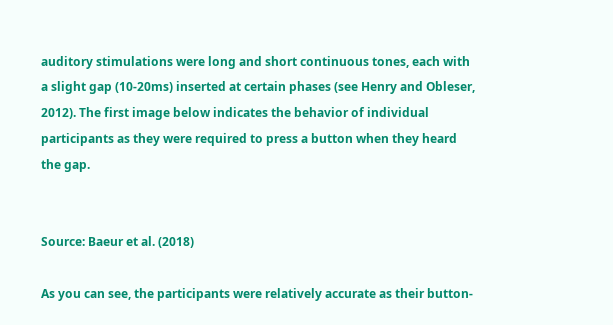auditory stimulations were long and short continuous tones, each with a slight gap (10-20ms) inserted at certain phases (see Henry and Obleser, 2012). The first image below indicates the behavior of individual participants as they were required to press a button when they heard the gap.


Source: Baeur et al. (2018)

As you can see, the participants were relatively accurate as their button-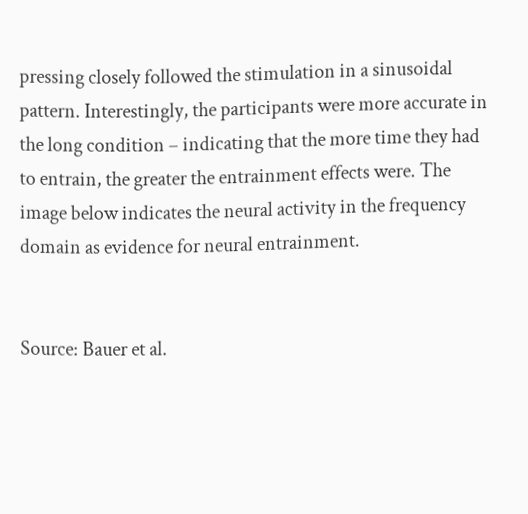pressing closely followed the stimulation in a sinusoidal pattern. Interestingly, the participants were more accurate in the long condition – indicating that the more time they had to entrain, the greater the entrainment effects were. The image below indicates the neural activity in the frequency domain as evidence for neural entrainment.


Source: Bauer et al.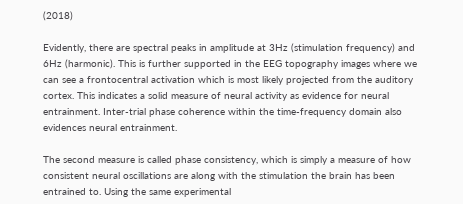(2018)

Evidently, there are spectral peaks in amplitude at 3Hz (stimulation frequency) and 6Hz (harmonic). This is further supported in the EEG topography images where we can see a frontocentral activation which is most likely projected from the auditory cortex. This indicates a solid measure of neural activity as evidence for neural entrainment. Inter-trial phase coherence within the time-frequency domain also evidences neural entrainment.

The second measure is called phase consistency, which is simply a measure of how consistent neural oscillations are along with the stimulation the brain has been entrained to. Using the same experimental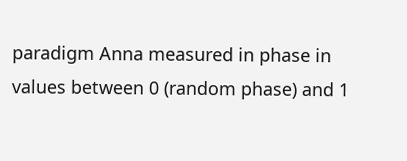paradigm Anna measured in phase in values between 0 (random phase) and 1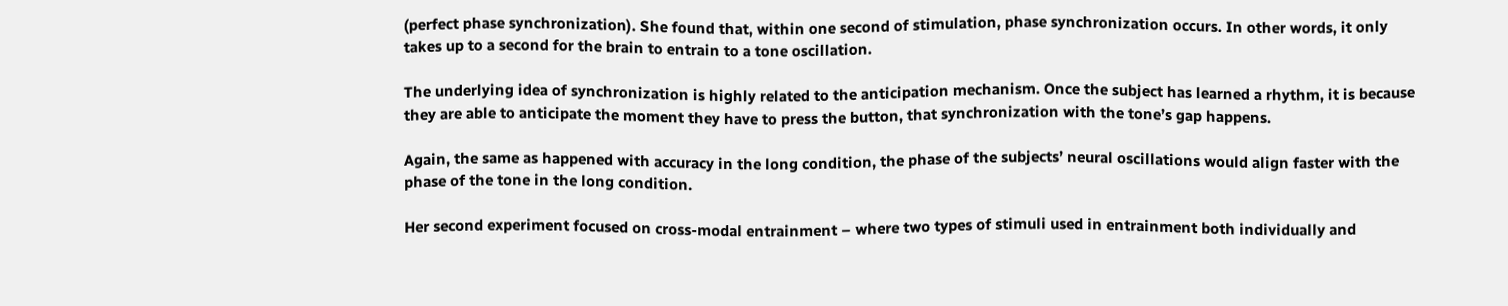(perfect phase synchronization). She found that, within one second of stimulation, phase synchronization occurs. In other words, it only takes up to a second for the brain to entrain to a tone oscillation.

The underlying idea of synchronization is highly related to the anticipation mechanism. Once the subject has learned a rhythm, it is because they are able to anticipate the moment they have to press the button, that synchronization with the tone’s gap happens.

Again, the same as happened with accuracy in the long condition, the phase of the subjects’ neural oscillations would align faster with the phase of the tone in the long condition.

Her second experiment focused on cross-modal entrainment – where two types of stimuli used in entrainment both individually and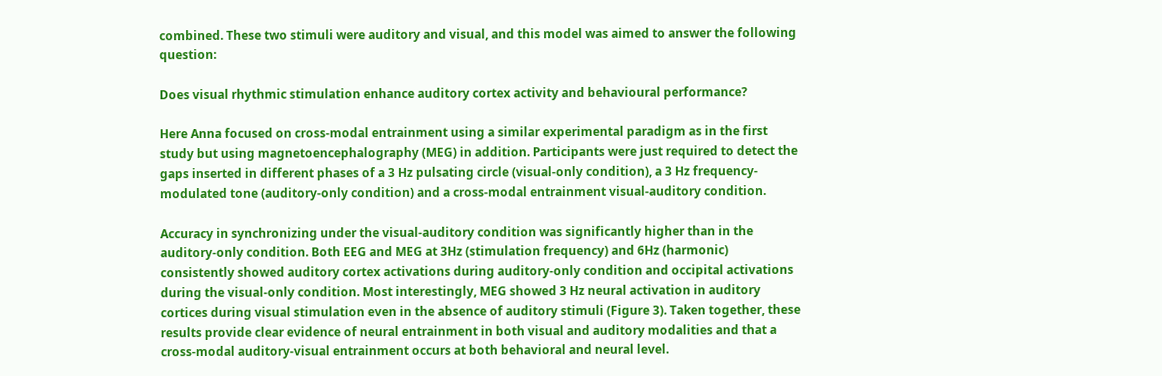combined. These two stimuli were auditory and visual, and this model was aimed to answer the following question:

Does visual rhythmic stimulation enhance auditory cortex activity and behavioural performance?

Here Anna focused on cross-modal entrainment using a similar experimental paradigm as in the first study but using magnetoencephalography (MEG) in addition. Participants were just required to detect the gaps inserted in different phases of a 3 Hz pulsating circle (visual-only condition), a 3 Hz frequency-modulated tone (auditory-only condition) and a cross-modal entrainment visual-auditory condition.

Accuracy in synchronizing under the visual-auditory condition was significantly higher than in the auditory-only condition. Both EEG and MEG at 3Hz (stimulation frequency) and 6Hz (harmonic) consistently showed auditory cortex activations during auditory-only condition and occipital activations during the visual-only condition. Most interestingly, MEG showed 3 Hz neural activation in auditory cortices during visual stimulation even in the absence of auditory stimuli (Figure 3). Taken together, these results provide clear evidence of neural entrainment in both visual and auditory modalities and that a cross-modal auditory-visual entrainment occurs at both behavioral and neural level.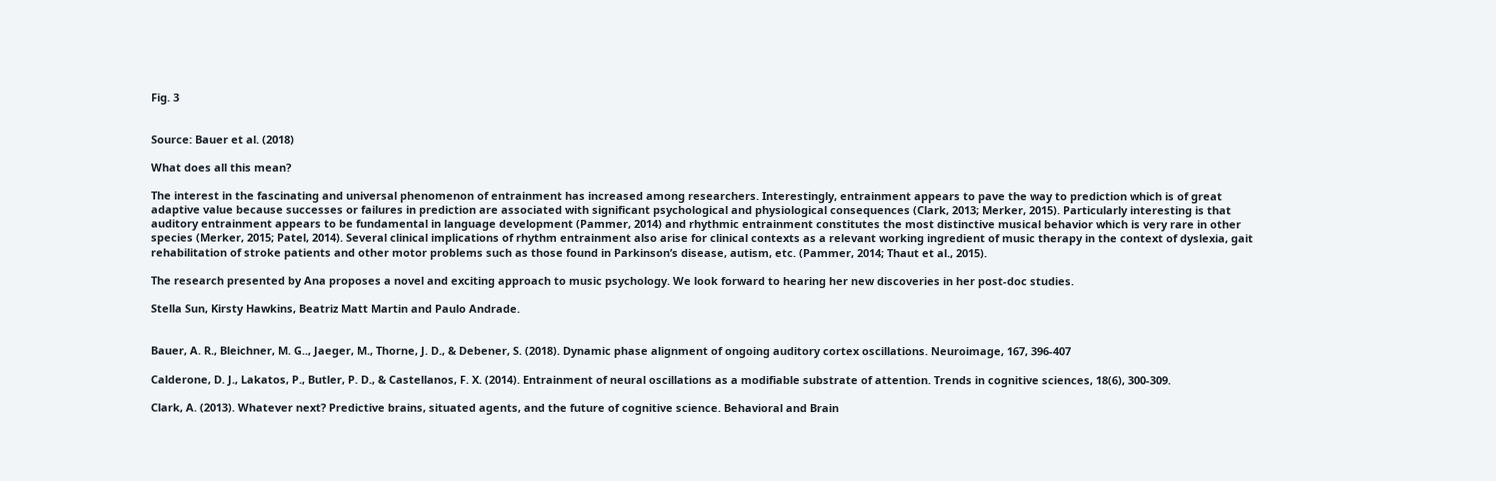Fig. 3


Source: Bauer et al. (2018)

What does all this mean?

The interest in the fascinating and universal phenomenon of entrainment has increased among researchers. Interestingly, entrainment appears to pave the way to prediction which is of great adaptive value because successes or failures in prediction are associated with significant psychological and physiological consequences (Clark, 2013; Merker, 2015). Particularly interesting is that auditory entrainment appears to be fundamental in language development (Pammer, 2014) and rhythmic entrainment constitutes the most distinctive musical behavior which is very rare in other species (Merker, 2015; Patel, 2014). Several clinical implications of rhythm entrainment also arise for clinical contexts as a relevant working ingredient of music therapy in the context of dyslexia, gait rehabilitation of stroke patients and other motor problems such as those found in Parkinson’s disease, autism, etc. (Pammer, 2014; Thaut et al., 2015).

The research presented by Ana proposes a novel and exciting approach to music psychology. We look forward to hearing her new discoveries in her post-doc studies.

Stella Sun, Kirsty Hawkins, Beatriz Matt Martin and Paulo Andrade.


Bauer, A. R., Bleichner, M. G.., Jaeger, M., Thorne, J. D., & Debener, S. (2018). Dynamic phase alignment of ongoing auditory cortex oscillations. Neuroimage, 167, 396-407

Calderone, D. J., Lakatos, P., Butler, P. D., & Castellanos, F. X. (2014). Entrainment of neural oscillations as a modifiable substrate of attention. Trends in cognitive sciences, 18(6), 300-309.

Clark, A. (2013). Whatever next? Predictive brains, situated agents, and the future of cognitive science. Behavioral and Brain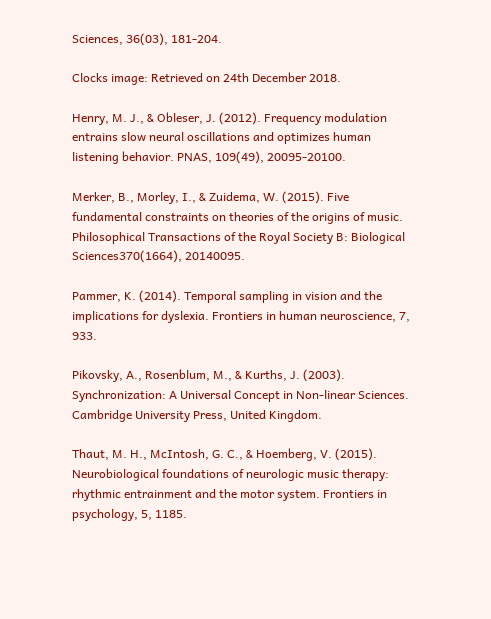Sciences, 36(03), 181-204.

Clocks image: Retrieved on 24th December 2018.

Henry, M. J., & Obleser, J. (2012). Frequency modulation entrains slow neural oscillations and optimizes human listening behavior. PNAS, 109(49), 20095-20100.

Merker, B., Morley, I., & Zuidema, W. (2015). Five fundamental constraints on theories of the origins of music. Philosophical Transactions of the Royal Society B: Biological Sciences370(1664), 20140095.

Pammer, K. (2014). Temporal sampling in vision and the implications for dyslexia. Frontiers in human neuroscience, 7, 933.

Pikovsky, A., Rosenblum, M., & Kurths, J. (2003). Synchronization: A Universal Concept in Non-linear Sciences. Cambridge University Press, United Kingdom.

Thaut, M. H., McIntosh, G. C., & Hoemberg, V. (2015). Neurobiological foundations of neurologic music therapy: rhythmic entrainment and the motor system. Frontiers in psychology, 5, 1185.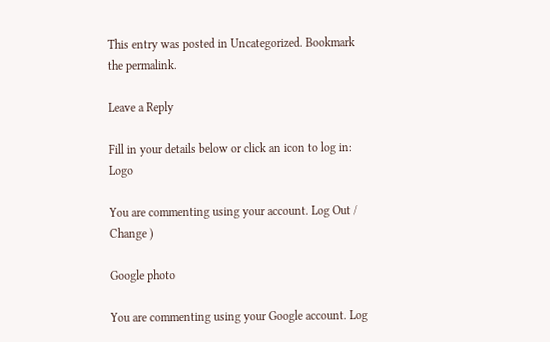This entry was posted in Uncategorized. Bookmark the permalink.

Leave a Reply

Fill in your details below or click an icon to log in: Logo

You are commenting using your account. Log Out /  Change )

Google photo

You are commenting using your Google account. Log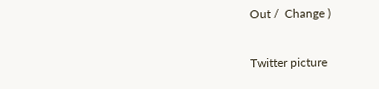Out /  Change )

Twitter picture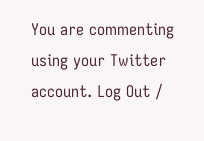You are commenting using your Twitter account. Log Out /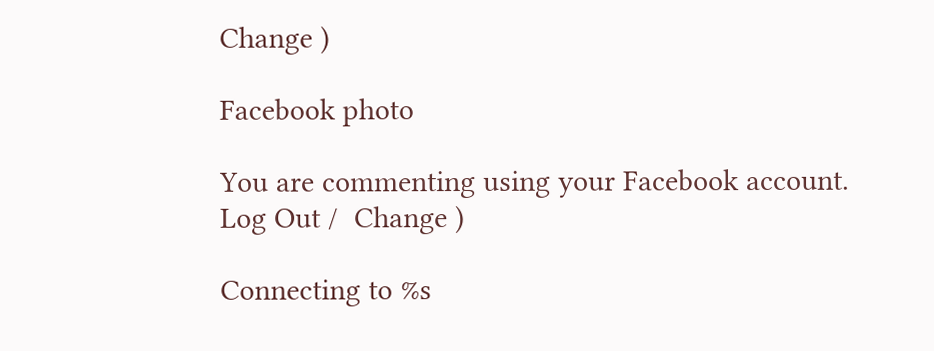Change )

Facebook photo

You are commenting using your Facebook account. Log Out /  Change )

Connecting to %s